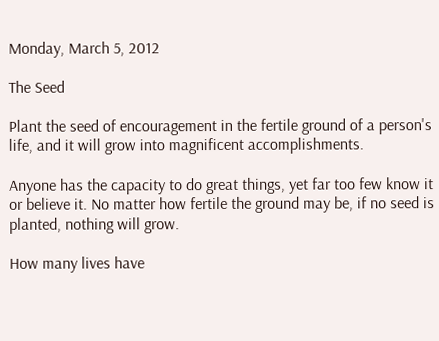Monday, March 5, 2012

The Seed

Plant the seed of encouragement in the fertile ground of a person's life, and it will grow into magnificent accomplishments.

Anyone has the capacity to do great things, yet far too few know it or believe it. No matter how fertile the ground may be, if no seed is planted, nothing will grow.

How many lives have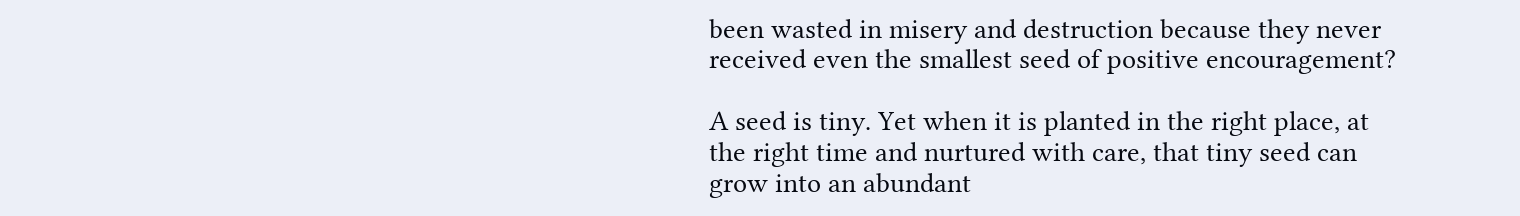been wasted in misery and destruction because they never received even the smallest seed of positive encouragement?

A seed is tiny. Yet when it is planted in the right place, at the right time and nurtured with care, that tiny seed can grow into an abundant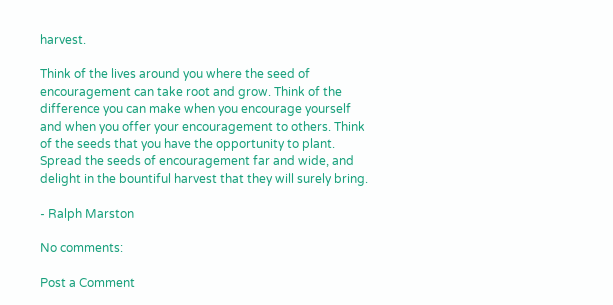harvest.

Think of the lives around you where the seed of encouragement can take root and grow. Think of the difference you can make when you encourage yourself and when you offer your encouragement to others. Think of the seeds that you have the opportunity to plant. Spread the seeds of encouragement far and wide, and delight in the bountiful harvest that they will surely bring.

- Ralph Marston

No comments:

Post a Comment